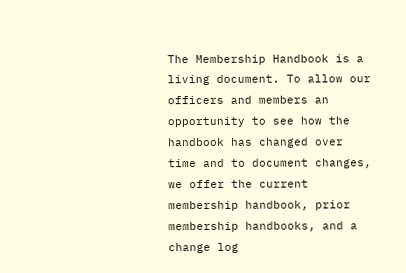The Membership Handbook is a living document. To allow our officers and members an opportunity to see how the handbook has changed over time and to document changes, we offer the current membership handbook, prior membership handbooks, and a change log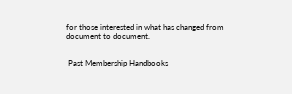for those interested in what has changed from document to document.


 Past Membership Handbooks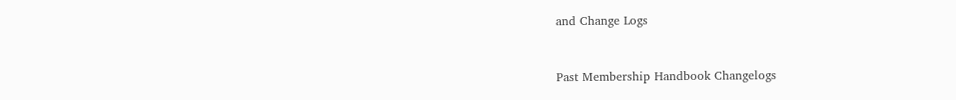and Change Logs


Past Membership Handbook Changelogs